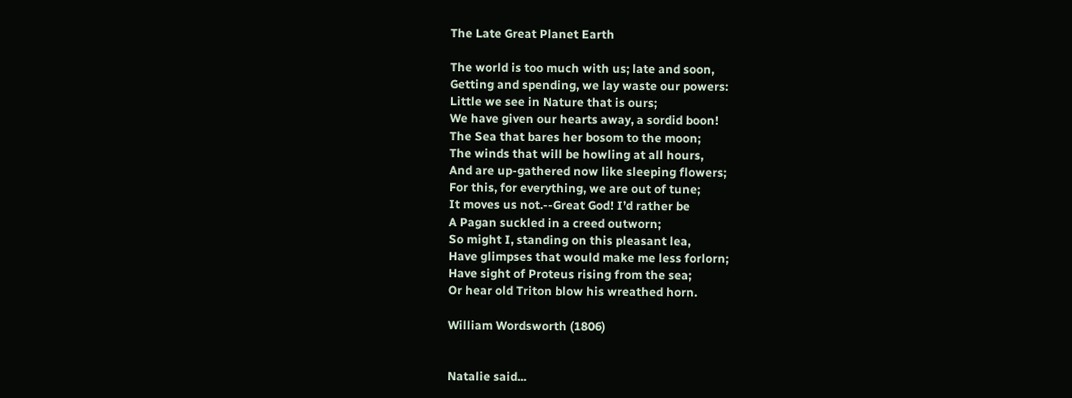The Late Great Planet Earth

The world is too much with us; late and soon,
Getting and spending, we lay waste our powers:
Little we see in Nature that is ours;
We have given our hearts away, a sordid boon!
The Sea that bares her bosom to the moon;
The winds that will be howling at all hours,
And are up-gathered now like sleeping flowers;
For this, for everything, we are out of tune;
It moves us not.--Great God! I’d rather be
A Pagan suckled in a creed outworn;
So might I, standing on this pleasant lea,
Have glimpses that would make me less forlorn;
Have sight of Proteus rising from the sea;
Or hear old Triton blow his wreathed horn.

William Wordsworth (1806)


Natalie said...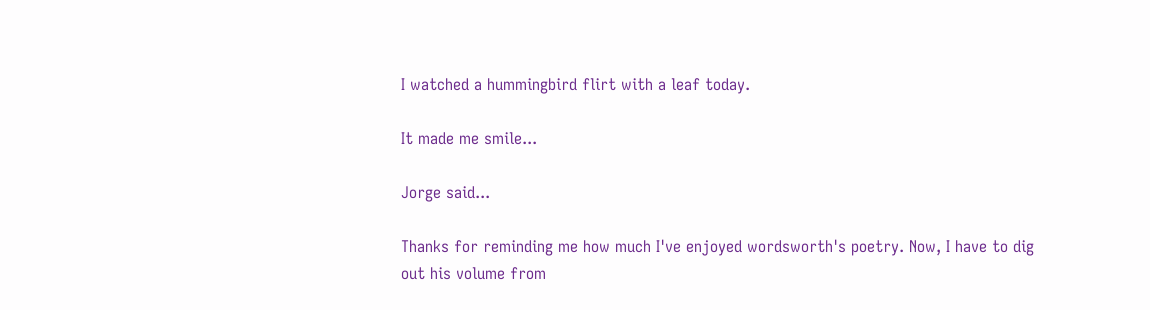I watched a hummingbird flirt with a leaf today.

It made me smile...

Jorge said...

Thanks for reminding me how much I've enjoyed wordsworth's poetry. Now, I have to dig out his volume from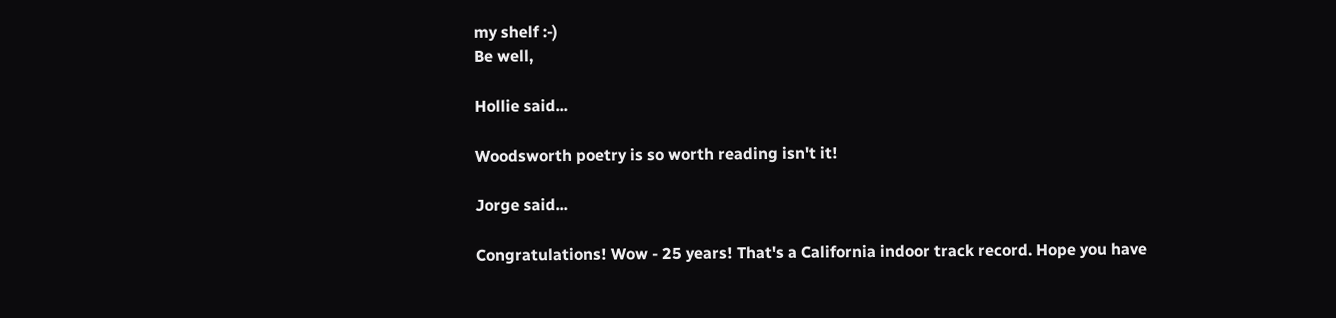my shelf :-)
Be well,

Hollie said...

Woodsworth poetry is so worth reading isn't it!

Jorge said...

Congratulations! Wow - 25 years! That's a California indoor track record. Hope you have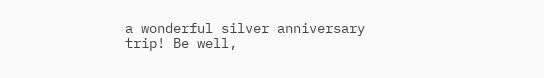a wonderful silver anniversary trip! Be well,